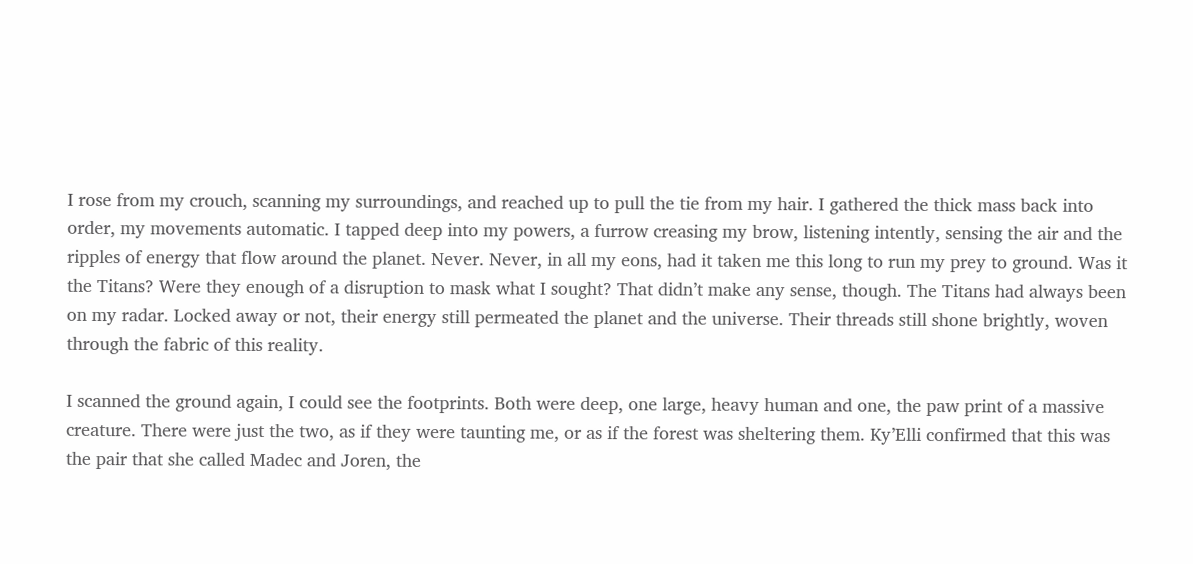I rose from my crouch, scanning my surroundings, and reached up to pull the tie from my hair. I gathered the thick mass back into order, my movements automatic. I tapped deep into my powers, a furrow creasing my brow, listening intently, sensing the air and the ripples of energy that flow around the planet. Never. Never, in all my eons, had it taken me this long to run my prey to ground. Was it the Titans? Were they enough of a disruption to mask what I sought? That didn’t make any sense, though. The Titans had always been on my radar. Locked away or not, their energy still permeated the planet and the universe. Their threads still shone brightly, woven through the fabric of this reality.

I scanned the ground again, I could see the footprints. Both were deep, one large, heavy human and one, the paw print of a massive creature. There were just the two, as if they were taunting me, or as if the forest was sheltering them. Ky’Elli confirmed that this was the pair that she called Madec and Joren, the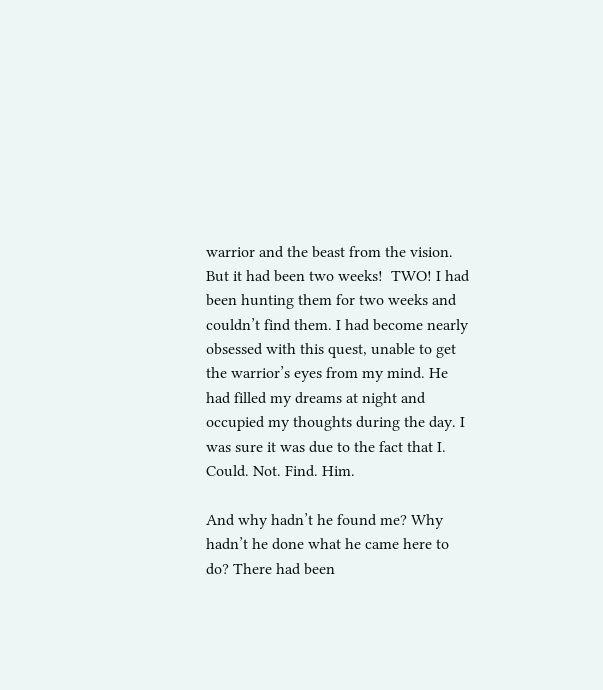warrior and the beast from the vision. But it had been two weeks!  TWO! I had been hunting them for two weeks and couldn’t find them. I had become nearly obsessed with this quest, unable to get the warrior’s eyes from my mind. He had filled my dreams at night and occupied my thoughts during the day. I was sure it was due to the fact that I. Could. Not. Find. Him.

And why hadn’t he found me? Why hadn’t he done what he came here to do? There had been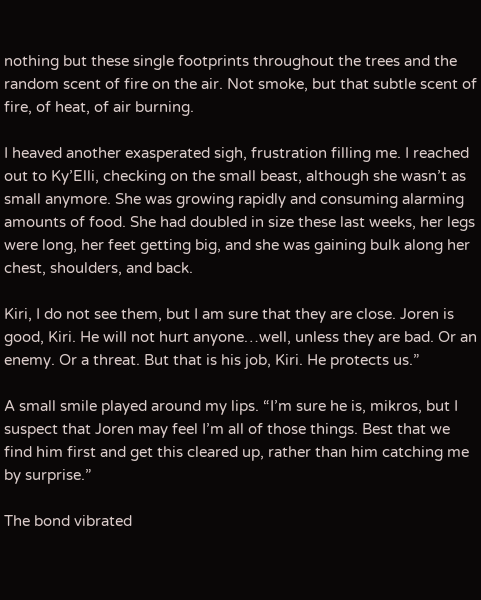nothing but these single footprints throughout the trees and the random scent of fire on the air. Not smoke, but that subtle scent of fire, of heat, of air burning.

I heaved another exasperated sigh, frustration filling me. I reached out to Ky’Elli, checking on the small beast, although she wasn’t as small anymore. She was growing rapidly and consuming alarming amounts of food. She had doubled in size these last weeks, her legs were long, her feet getting big, and she was gaining bulk along her chest, shoulders, and back.

Kiri, I do not see them, but I am sure that they are close. Joren is good, Kiri. He will not hurt anyone…well, unless they are bad. Or an enemy. Or a threat. But that is his job, Kiri. He protects us.”

A small smile played around my lips. “I’m sure he is, mikros, but I suspect that Joren may feel I’m all of those things. Best that we find him first and get this cleared up, rather than him catching me by surprise.”

The bond vibrated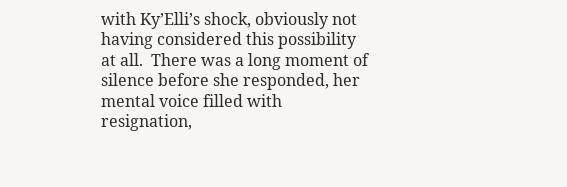with Ky’Elli’s shock, obviously not having considered this possibility at all.  There was a long moment of silence before she responded, her mental voice filled with resignation,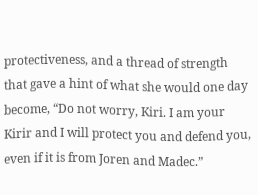protectiveness, and a thread of strength that gave a hint of what she would one day become, “Do not worry, Kiri. I am your Kirir and I will protect you and defend you, even if it is from Joren and Madec.”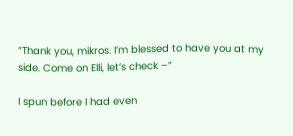“Thank you, mikros. I’m blessed to have you at my side. Come on Elli, let’s check –”

I spun before I had even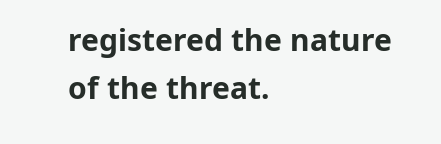registered the nature of the threat.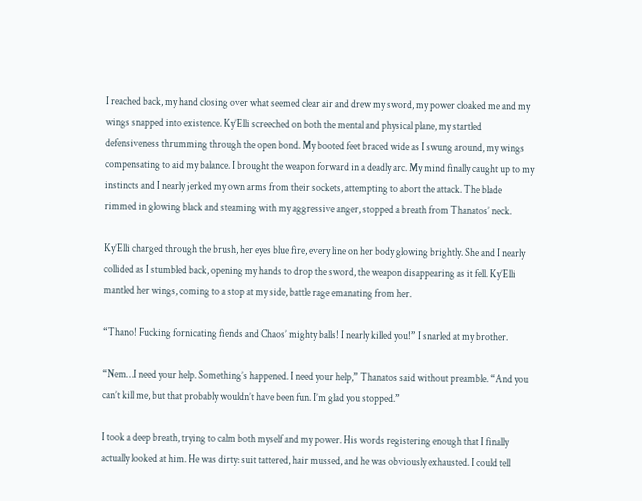I reached back, my hand closing over what seemed clear air and drew my sword, my power cloaked me and my wings snapped into existence. Ky’Elli screeched on both the mental and physical plane, my startled defensiveness thrumming through the open bond. My booted feet braced wide as I swung around, my wings compensating to aid my balance. I brought the weapon forward in a deadly arc. My mind finally caught up to my instincts and I nearly jerked my own arms from their sockets, attempting to abort the attack. The blade rimmed in glowing black and steaming with my aggressive anger, stopped a breath from Thanatos’ neck.

Ky’Elli charged through the brush, her eyes blue fire, every line on her body glowing brightly. She and I nearly collided as I stumbled back, opening my hands to drop the sword, the weapon disappearing as it fell. Ky’Elli mantled her wings, coming to a stop at my side, battle rage emanating from her.

“Thano! Fucking fornicating fiends and Chaos’ mighty balls! I nearly killed you!” I snarled at my brother.

“Nem…I need your help. Something’s happened. I need your help,” Thanatos said without preamble. “And you can’t kill me, but that probably wouldn’t have been fun. I’m glad you stopped.”

I took a deep breath, trying to calm both myself and my power. His words registering enough that I finally actually looked at him. He was dirty: suit tattered, hair mussed, and he was obviously exhausted. I could tell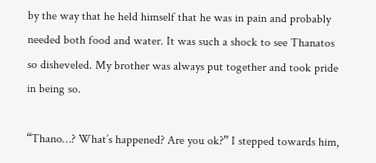by the way that he held himself that he was in pain and probably needed both food and water. It was such a shock to see Thanatos so disheveled. My brother was always put together and took pride in being so.

“Thano…? What’s happened? Are you ok?” I stepped towards him,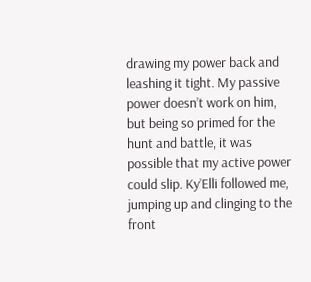drawing my power back and leashing it tight. My passive power doesn’t work on him, but being so primed for the hunt and battle, it was possible that my active power could slip. Ky’Elli followed me, jumping up and clinging to the front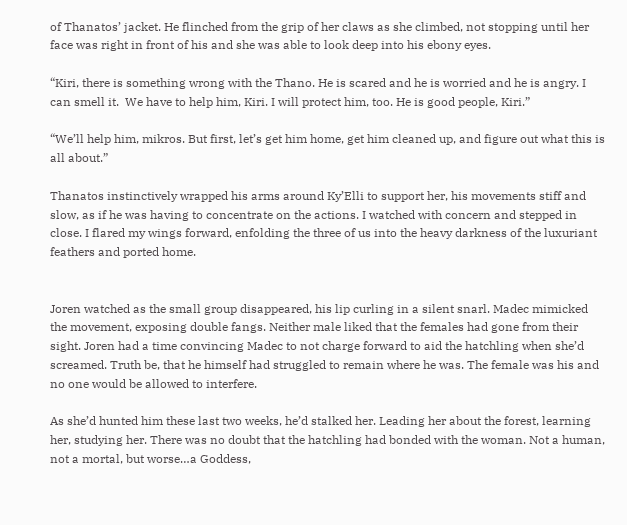of Thanatos’ jacket. He flinched from the grip of her claws as she climbed, not stopping until her face was right in front of his and she was able to look deep into his ebony eyes.

“Kiri, there is something wrong with the Thano. He is scared and he is worried and he is angry. I can smell it.  We have to help him, Kiri. I will protect him, too. He is good people, Kiri.”

“We’ll help him, mikros. But first, let’s get him home, get him cleaned up, and figure out what this is all about.”

Thanatos instinctively wrapped his arms around Ky’Elli to support her, his movements stiff and slow, as if he was having to concentrate on the actions. I watched with concern and stepped in close. I flared my wings forward, enfolding the three of us into the heavy darkness of the luxuriant feathers and ported home.


Joren watched as the small group disappeared, his lip curling in a silent snarl. Madec mimicked the movement, exposing double fangs. Neither male liked that the females had gone from their sight. Joren had a time convincing Madec to not charge forward to aid the hatchling when she’d screamed. Truth be, that he himself had struggled to remain where he was. The female was his and no one would be allowed to interfere.

As she’d hunted him these last two weeks, he’d stalked her. Leading her about the forest, learning her, studying her. There was no doubt that the hatchling had bonded with the woman. Not a human, not a mortal, but worse…a Goddess,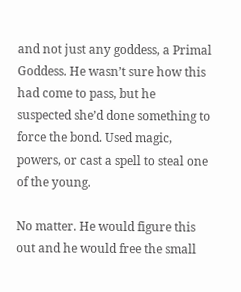and not just any goddess, a Primal Goddess. He wasn’t sure how this had come to pass, but he suspected she’d done something to force the bond. Used magic, powers, or cast a spell to steal one of the young.

No matter. He would figure this out and he would free the small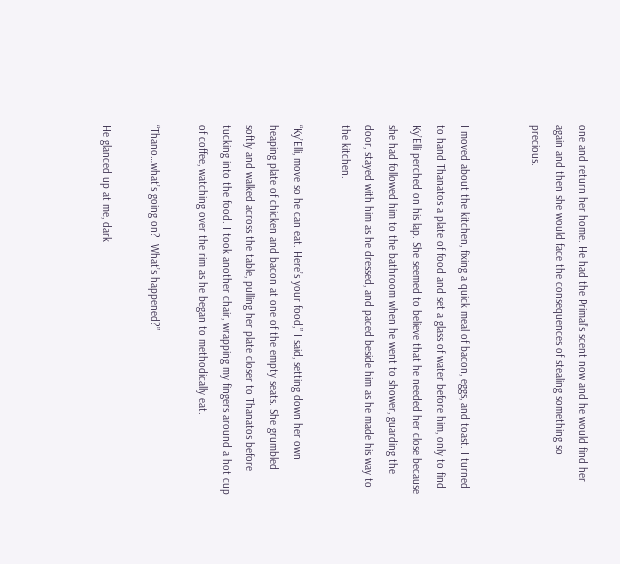one and return her home. He had the Primal’s scent now and he would find her again and then she would face the consequences of stealing something so precious.


I moved about the kitchen, fixing a quick meal of bacon, eggs, and toast. I turned to hand Thanatos a plate of food and set a glass of water before him, only to find Ky’Elli perched on his lap. She seemed to believe that he needed her close because she had followed him to the bathroom when he went to shower, guarding the door, stayed with him as he dressed, and paced beside him as he made his way to the kitchen.

“Ky’Elli, move so he can eat. Here’s your food,” I said, setting down her own heaping plate of chicken and bacon at one of the empty seats. She grumbled softly and walked across the table, pulling her plate closer to Thanatos before tucking into the food. I took another chair, wrapping my fingers around a hot cup of coffee, watching over the rim as he began to methodically eat.

“Thano…what’s going on?  What’s happened?”

He glanced up at me, dark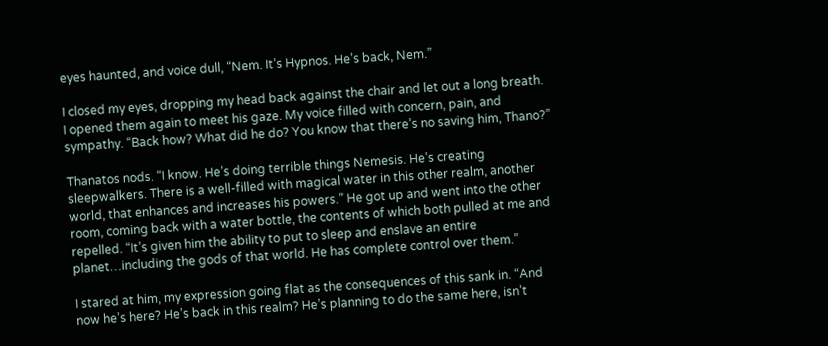eyes haunted, and voice dull, “Nem. It’s Hypnos. He’s back, Nem.”

I closed my eyes, dropping my head back against the chair and let out a long breath. I opened them again to meet his gaze. My voice filled with concern, pain, and sympathy. “Back how? What did he do? You know that there’s no saving him, Thano?”

Thanatos nods. “I know. He’s doing terrible things Nemesis. He’s creating sleepwalkers. There is a well-filled with magical water in this other realm, another world, that enhances and increases his powers.” He got up and went into the other room, coming back with a water bottle, the contents of which both pulled at me and repelled. “It’s given him the ability to put to sleep and enslave an entire planet…including the gods of that world. He has complete control over them.”

I stared at him, my expression going flat as the consequences of this sank in. “And now he’s here? He’s back in this realm? He’s planning to do the same here, isn’t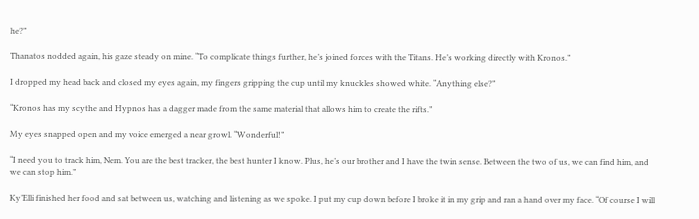he?”

Thanatos nodded again, his gaze steady on mine. “To complicate things further, he’s joined forces with the Titans. He’s working directly with Kronos.”

I dropped my head back and closed my eyes again, my fingers gripping the cup until my knuckles showed white. “Anything else?”

“Kronos has my scythe and Hypnos has a dagger made from the same material that allows him to create the rifts.”

My eyes snapped open and my voice emerged a near growl. “Wonderful!”

“I need you to track him, Nem. You are the best tracker, the best hunter I know. Plus, he’s our brother and I have the twin sense. Between the two of us, we can find him, and we can stop him.”

Ky’Elli finished her food and sat between us, watching and listening as we spoke. I put my cup down before I broke it in my grip and ran a hand over my face. “Of course I will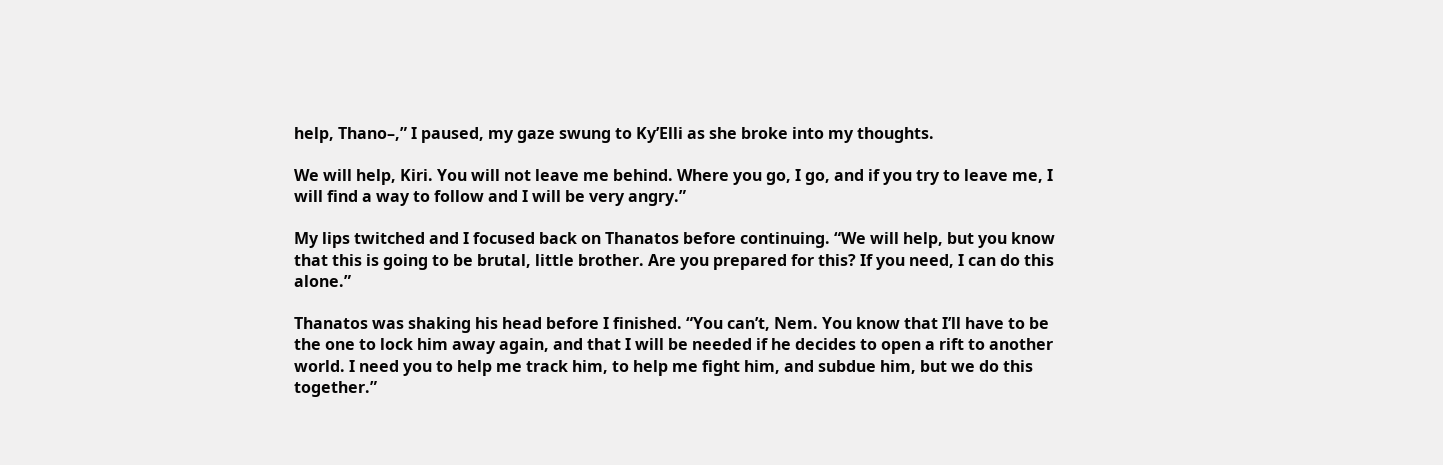help, Thano–,” I paused, my gaze swung to Ky’Elli as she broke into my thoughts.

We will help, Kiri. You will not leave me behind. Where you go, I go, and if you try to leave me, I will find a way to follow and I will be very angry.”

My lips twitched and I focused back on Thanatos before continuing. “We will help, but you know that this is going to be brutal, little brother. Are you prepared for this? If you need, I can do this alone.”

Thanatos was shaking his head before I finished. “You can’t, Nem. You know that I’ll have to be the one to lock him away again, and that I will be needed if he decides to open a rift to another world. I need you to help me track him, to help me fight him, and subdue him, but we do this together.”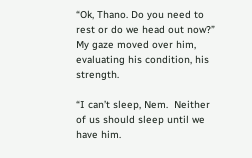“Ok, Thano. Do you need to rest or do we head out now?” My gaze moved over him, evaluating his condition, his strength.

“I can’t sleep, Nem.  Neither of us should sleep until we have him.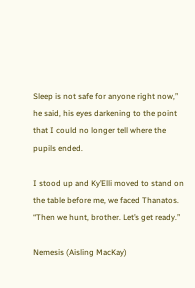Sleep is not safe for anyone right now,” he said, his eyes darkening to the point that I could no longer tell where the pupils ended.

I stood up and Ky’Elli moved to stand on the table before me, we faced Thanatos. “Then we hunt, brother. Let’s get ready.”

Nemesis (Aisling MacKay)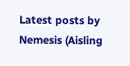Latest posts by Nemesis (Aisling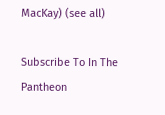MacKay) (see all)

Subscribe To In The Pantheon